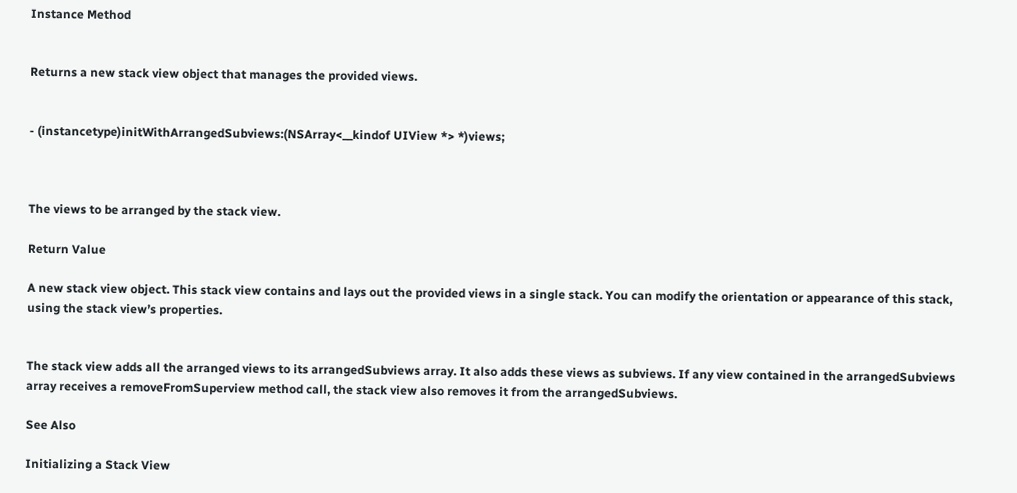Instance Method


Returns a new stack view object that manages the provided views.


- (instancetype)initWithArrangedSubviews:(NSArray<__kindof UIView *> *)views;



The views to be arranged by the stack view.

Return Value

A new stack view object. This stack view contains and lays out the provided views in a single stack. You can modify the orientation or appearance of this stack, using the stack view’s properties.


The stack view adds all the arranged views to its arrangedSubviews array. It also adds these views as subviews. If any view contained in the arrangedSubviews array receives a removeFromSuperview method call, the stack view also removes it from the arrangedSubviews.

See Also

Initializing a Stack View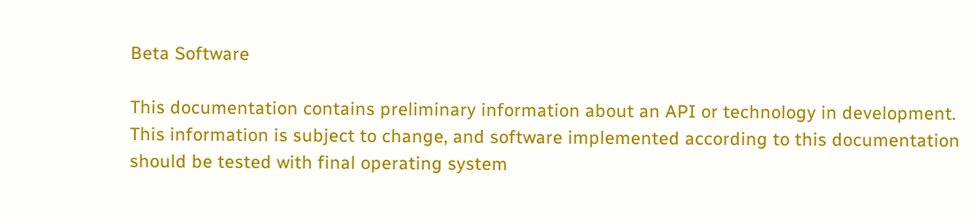Beta Software

This documentation contains preliminary information about an API or technology in development. This information is subject to change, and software implemented according to this documentation should be tested with final operating system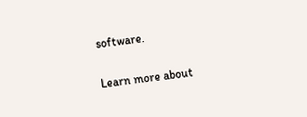software.

Learn more about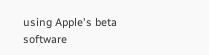using Apple's beta software